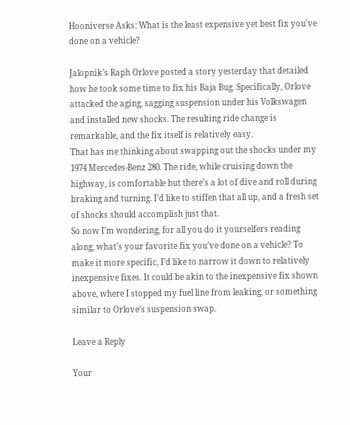Hooniverse Asks: What is the least expensive yet best fix you've done on a vehicle?

Jalopnik’s Raph Orlove posted a story yesterday that detailed how he took some time to fix his Baja Bug. Specifically, Orlove attacked the aging, sagging suspension under his Volkswagen and installed new shocks. The resulting ride change is remarkable, and the fix itself is relatively easy.
That has me thinking about swapping out the shocks under my 1974 Mercedes-Benz 280. The ride, while cruising down the highway, is comfortable but there’s a lot of dive and roll during braking and turning. I’d like to stiffen that all up, and a fresh set of shocks should accomplish just that.
So now I’m wondering, for all you do it yourselfers reading along, what’s your favorite fix you’ve done on a vehicle? To make it more specific, I’d like to narrow it down to relatively inexpensive fixes. It could be akin to the inexpensive fix shown above, where I stopped my fuel line from leaking, or something similar to Orlove’s suspension swap.

Leave a Reply

Your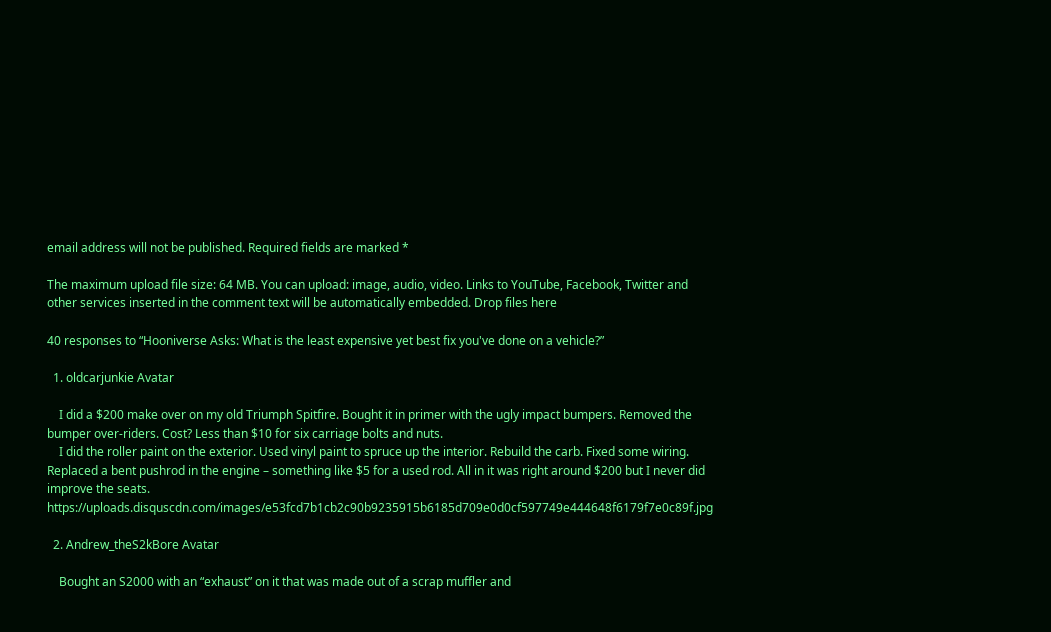email address will not be published. Required fields are marked *

The maximum upload file size: 64 MB. You can upload: image, audio, video. Links to YouTube, Facebook, Twitter and other services inserted in the comment text will be automatically embedded. Drop files here

40 responses to “Hooniverse Asks: What is the least expensive yet best fix you've done on a vehicle?”

  1. oldcarjunkie Avatar

    I did a $200 make over on my old Triumph Spitfire. Bought it in primer with the ugly impact bumpers. Removed the bumper over-riders. Cost? Less than $10 for six carriage bolts and nuts.
    I did the roller paint on the exterior. Used vinyl paint to spruce up the interior. Rebuild the carb. Fixed some wiring. Replaced a bent pushrod in the engine – something like $5 for a used rod. All in it was right around $200 but I never did improve the seats. https://uploads.disquscdn.com/images/e53fcd7b1cb2c90b9235915b6185d709e0d0cf597749e444648f6179f7e0c89f.jpg

  2. Andrew_theS2kBore Avatar

    Bought an S2000 with an “exhaust” on it that was made out of a scrap muffler and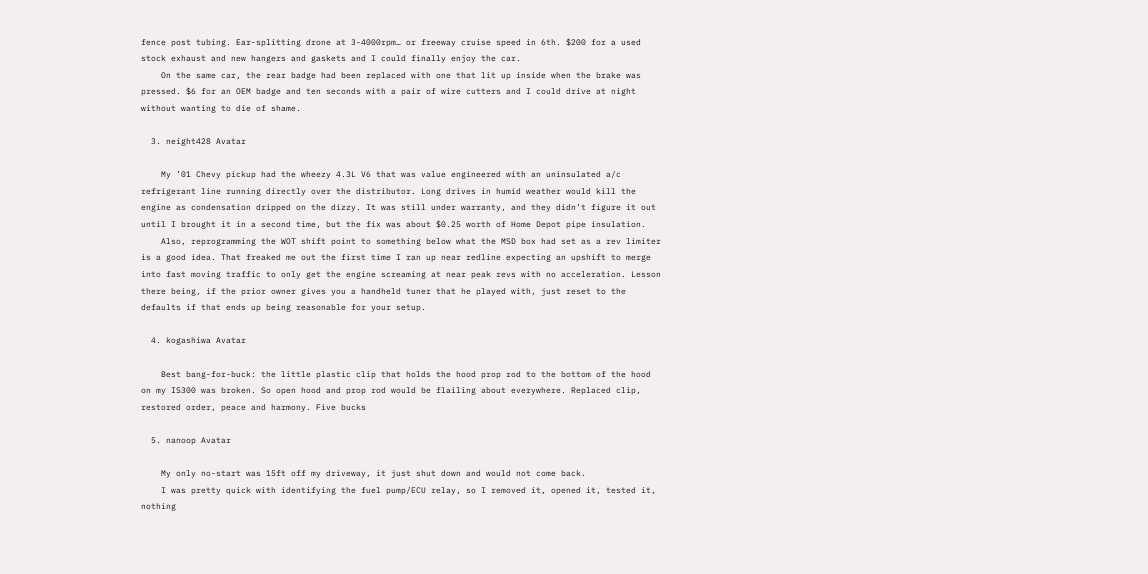fence post tubing. Ear-splitting drone at 3-4000rpm… or freeway cruise speed in 6th. $200 for a used stock exhaust and new hangers and gaskets and I could finally enjoy the car.
    On the same car, the rear badge had been replaced with one that lit up inside when the brake was pressed. $6 for an OEM badge and ten seconds with a pair of wire cutters and I could drive at night without wanting to die of shame.

  3. neight428 Avatar

    My ’01 Chevy pickup had the wheezy 4.3L V6 that was value engineered with an uninsulated a/c refrigerant line running directly over the distributor. Long drives in humid weather would kill the engine as condensation dripped on the dizzy. It was still under warranty, and they didn’t figure it out until I brought it in a second time, but the fix was about $0.25 worth of Home Depot pipe insulation.
    Also, reprogramming the WOT shift point to something below what the MSD box had set as a rev limiter is a good idea. That freaked me out the first time I ran up near redline expecting an upshift to merge into fast moving traffic to only get the engine screaming at near peak revs with no acceleration. Lesson there being, if the prior owner gives you a handheld tuner that he played with, just reset to the defaults if that ends up being reasonable for your setup.

  4. kogashiwa Avatar

    Best bang-for-buck: the little plastic clip that holds the hood prop rod to the bottom of the hood on my IS300 was broken. So open hood and prop rod would be flailing about everywhere. Replaced clip, restored order, peace and harmony. Five bucks

  5. nanoop Avatar

    My only no-start was 15ft off my driveway, it just shut down and would not come back.
    I was pretty quick with identifying the fuel pump/ECU relay, so I removed it, opened it, tested it, nothing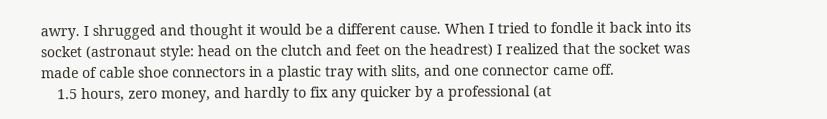awry. I shrugged and thought it would be a different cause. When I tried to fondle it back into its socket (astronaut style: head on the clutch and feet on the headrest) I realized that the socket was made of cable shoe connectors in a plastic tray with slits, and one connector came off.
    1.5 hours, zero money, and hardly to fix any quicker by a professional (at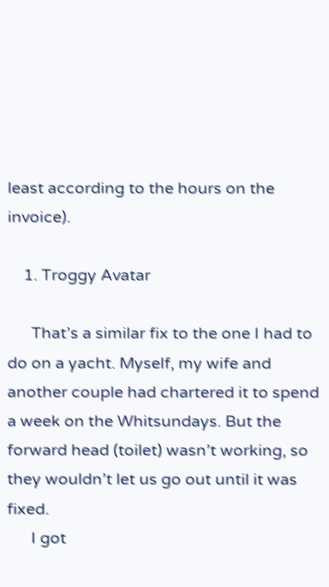least according to the hours on the invoice).

    1. Troggy Avatar

      That’s a similar fix to the one I had to do on a yacht. Myself, my wife and another couple had chartered it to spend a week on the Whitsundays. But the forward head (toilet) wasn’t working, so they wouldn’t let us go out until it was fixed.
      I got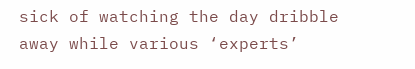sick of watching the day dribble away while various ‘experts’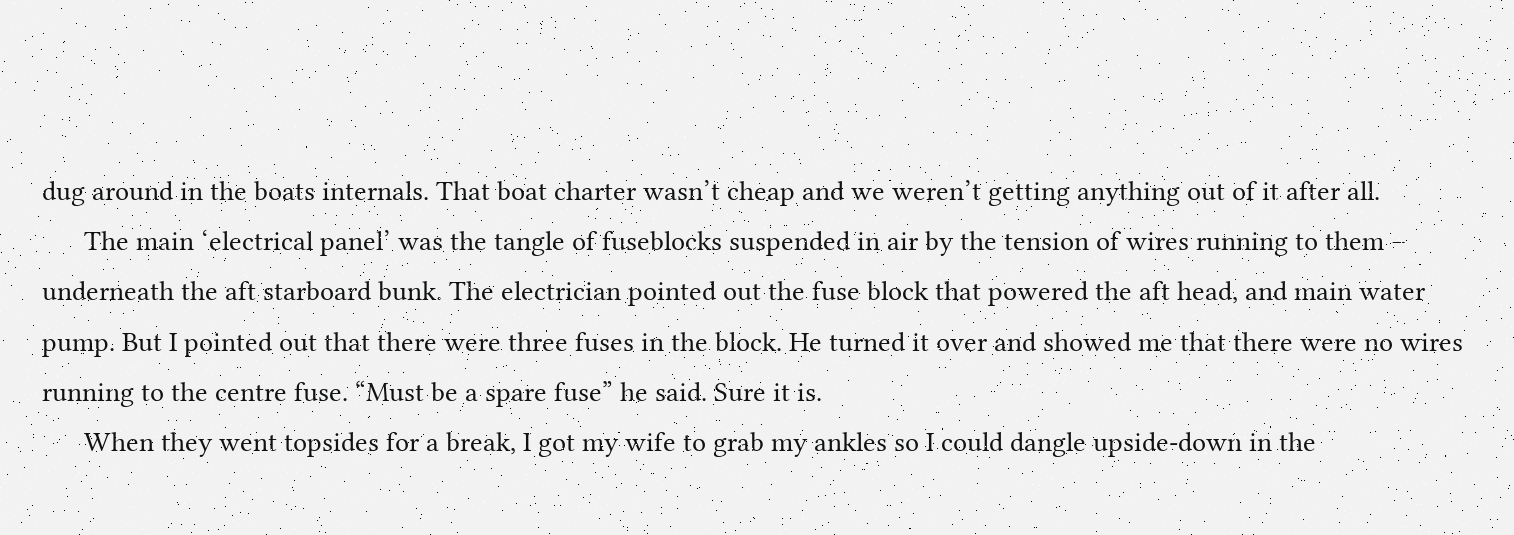dug around in the boats internals. That boat charter wasn’t cheap and we weren’t getting anything out of it after all.
      The main ‘electrical panel’ was the tangle of fuseblocks suspended in air by the tension of wires running to them – underneath the aft starboard bunk. The electrician pointed out the fuse block that powered the aft head, and main water pump. But I pointed out that there were three fuses in the block. He turned it over and showed me that there were no wires running to the centre fuse. “Must be a spare fuse” he said. Sure it is.
      When they went topsides for a break, I got my wife to grab my ankles so I could dangle upside-down in the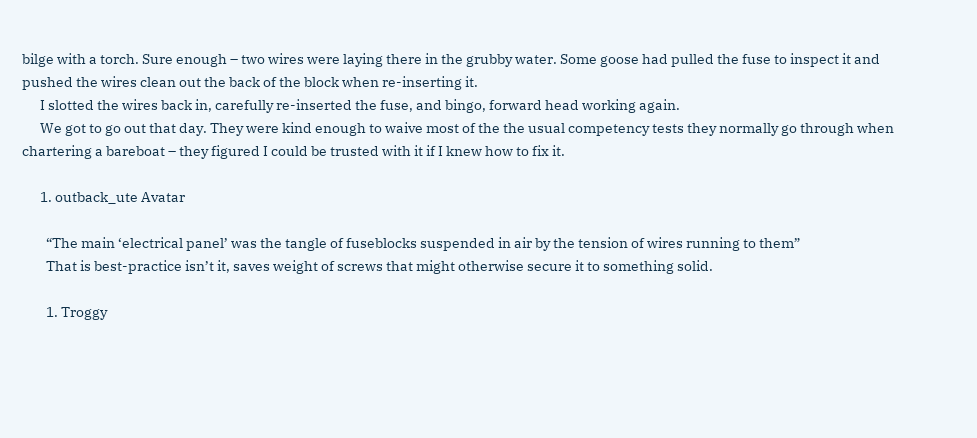bilge with a torch. Sure enough – two wires were laying there in the grubby water. Some goose had pulled the fuse to inspect it and pushed the wires clean out the back of the block when re-inserting it.
      I slotted the wires back in, carefully re-inserted the fuse, and bingo, forward head working again.
      We got to go out that day. They were kind enough to waive most of the the usual competency tests they normally go through when chartering a bareboat – they figured I could be trusted with it if I knew how to fix it.

      1. outback_ute Avatar

        “The main ‘electrical panel’ was the tangle of fuseblocks suspended in air by the tension of wires running to them”
        That is best-practice isn’t it, saves weight of screws that might otherwise secure it to something solid.

        1. Troggy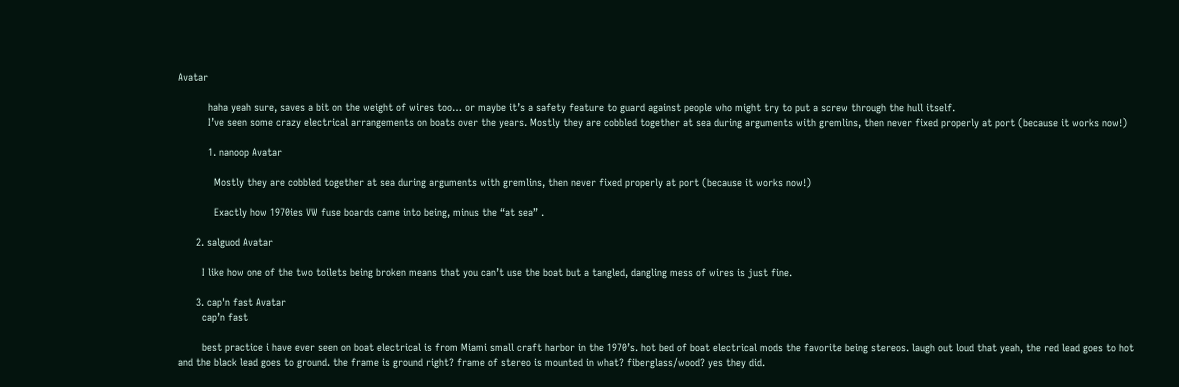Avatar

          haha yeah sure, saves a bit on the weight of wires too… or maybe it’s a safety feature to guard against people who might try to put a screw through the hull itself.
          I’ve seen some crazy electrical arrangements on boats over the years. Mostly they are cobbled together at sea during arguments with gremlins, then never fixed properly at port (because it works now!)

          1. nanoop Avatar

            Mostly they are cobbled together at sea during arguments with gremlins, then never fixed properly at port (because it works now!)

            Exactly how 1970ies VW fuse boards came into being, minus the “at sea” .

      2. salguod Avatar

        I like how one of the two toilets being broken means that you can’t use the boat but a tangled, dangling mess of wires is just fine.

      3. cap'n fast Avatar
        cap’n fast

        best practice i have ever seen on boat electrical is from Miami small craft harbor in the 1970’s. hot bed of boat electrical mods the favorite being stereos. laugh out loud that yeah, the red lead goes to hot and the black lead goes to ground. the frame is ground right? frame of stereo is mounted in what? fiberglass/wood? yes they did.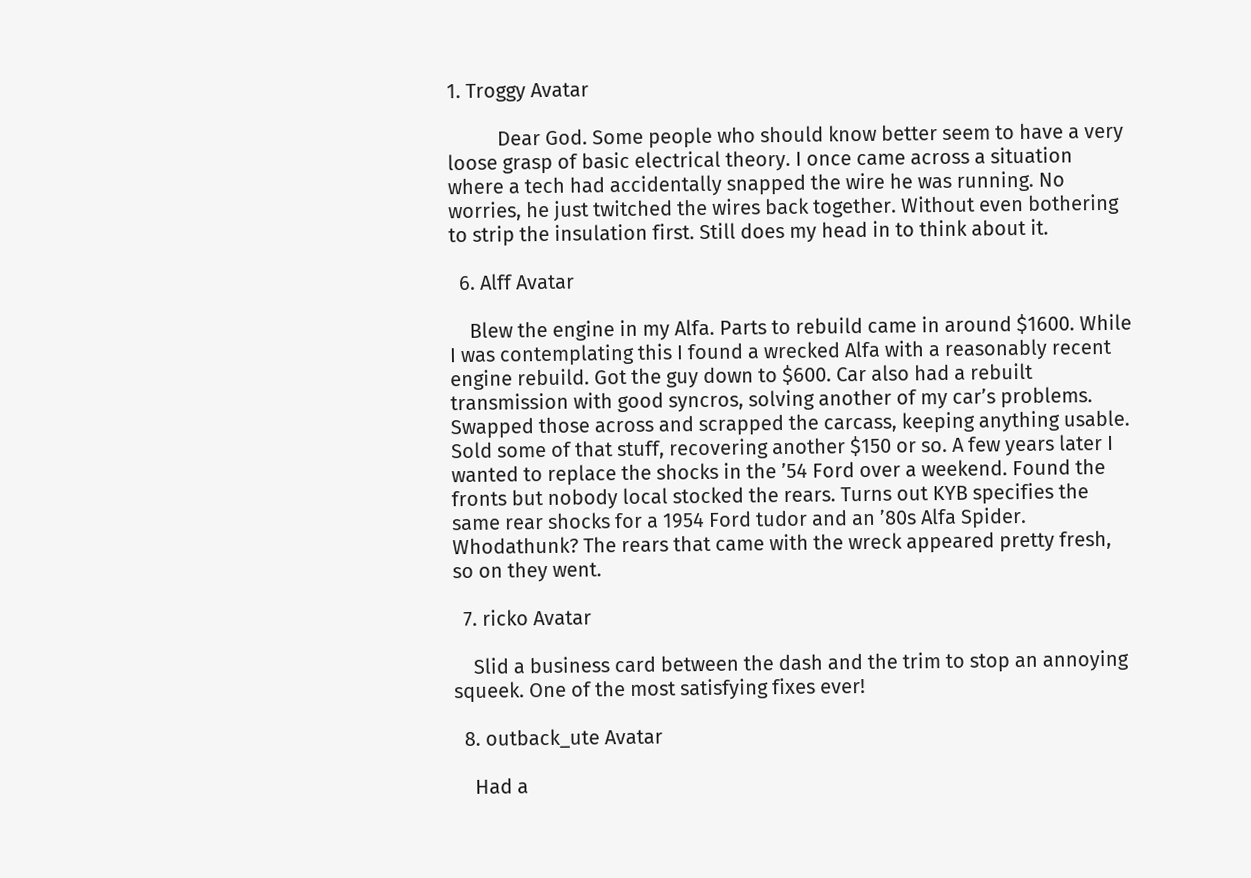1. Troggy Avatar

          Dear God. Some people who should know better seem to have a very loose grasp of basic electrical theory. I once came across a situation where a tech had accidentally snapped the wire he was running. No worries, he just twitched the wires back together. Without even bothering to strip the insulation first. Still does my head in to think about it.

  6. Alff Avatar

    Blew the engine in my Alfa. Parts to rebuild came in around $1600. While I was contemplating this I found a wrecked Alfa with a reasonably recent engine rebuild. Got the guy down to $600. Car also had a rebuilt transmission with good syncros, solving another of my car’s problems. Swapped those across and scrapped the carcass, keeping anything usable. Sold some of that stuff, recovering another $150 or so. A few years later I wanted to replace the shocks in the ’54 Ford over a weekend. Found the fronts but nobody local stocked the rears. Turns out KYB specifies the same rear shocks for a 1954 Ford tudor and an ’80s Alfa Spider. Whodathunk? The rears that came with the wreck appeared pretty fresh, so on they went.

  7. ricko Avatar

    Slid a business card between the dash and the trim to stop an annoying squeek. One of the most satisfying fixes ever!

  8. outback_ute Avatar

    Had a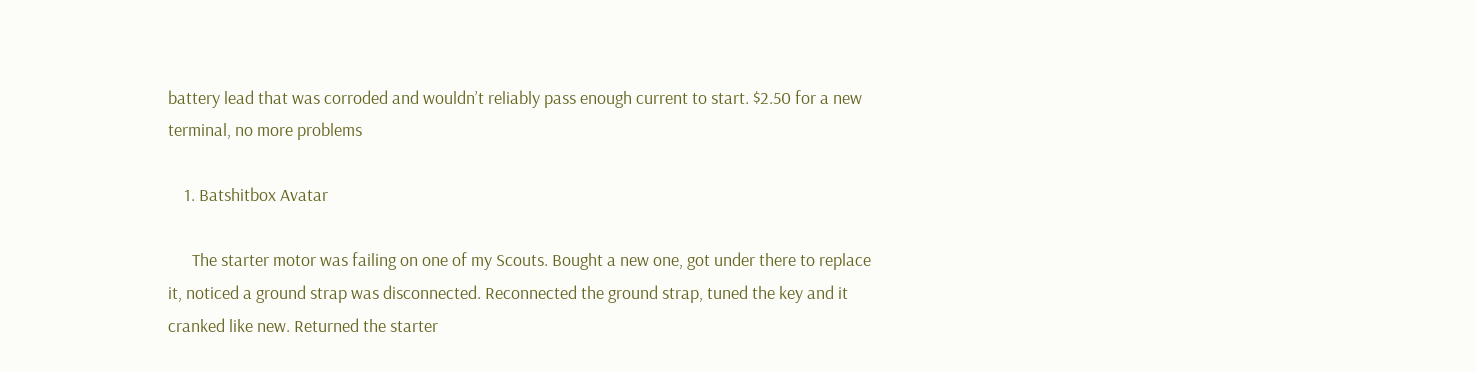battery lead that was corroded and wouldn’t reliably pass enough current to start. $2.50 for a new terminal, no more problems

    1. Batshitbox Avatar

      The starter motor was failing on one of my Scouts. Bought a new one, got under there to replace it, noticed a ground strap was disconnected. Reconnected the ground strap, tuned the key and it cranked like new. Returned the starter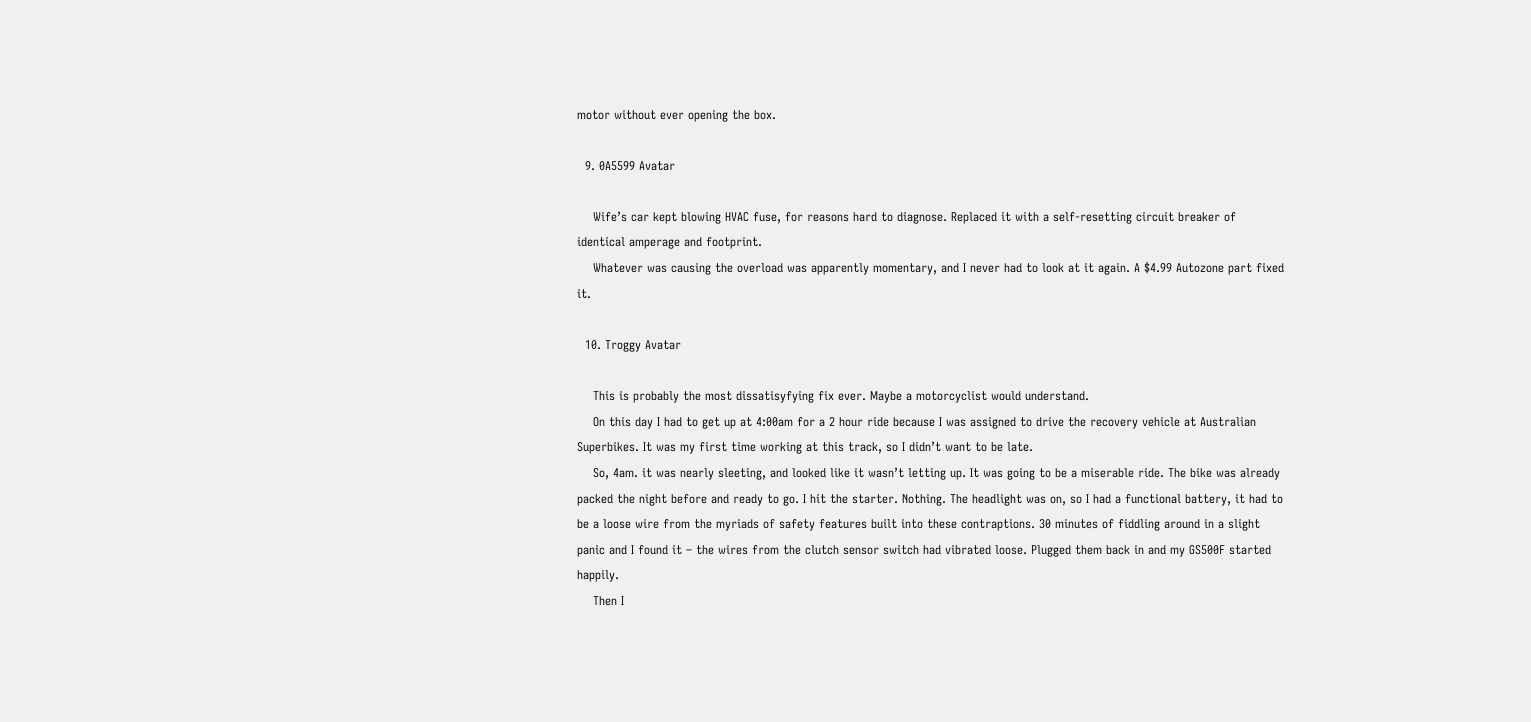motor without ever opening the box.

  9. 0A5599 Avatar

    Wife’s car kept blowing HVAC fuse, for reasons hard to diagnose. Replaced it with a self-resetting circuit breaker of identical amperage and footprint.
    Whatever was causing the overload was apparently momentary, and I never had to look at it again. A $4.99 Autozone part fixed it.

  10. Troggy Avatar

    This is probably the most dissatisyfying fix ever. Maybe a motorcyclist would understand.
    On this day I had to get up at 4:00am for a 2 hour ride because I was assigned to drive the recovery vehicle at Australian Superbikes. It was my first time working at this track, so I didn’t want to be late.
    So, 4am. it was nearly sleeting, and looked like it wasn’t letting up. It was going to be a miserable ride. The bike was already packed the night before and ready to go. I hit the starter. Nothing. The headlight was on, so I had a functional battery, it had to be a loose wire from the myriads of safety features built into these contraptions. 30 minutes of fiddling around in a slight panic and I found it – the wires from the clutch sensor switch had vibrated loose. Plugged them back in and my GS500F started happily.
    Then I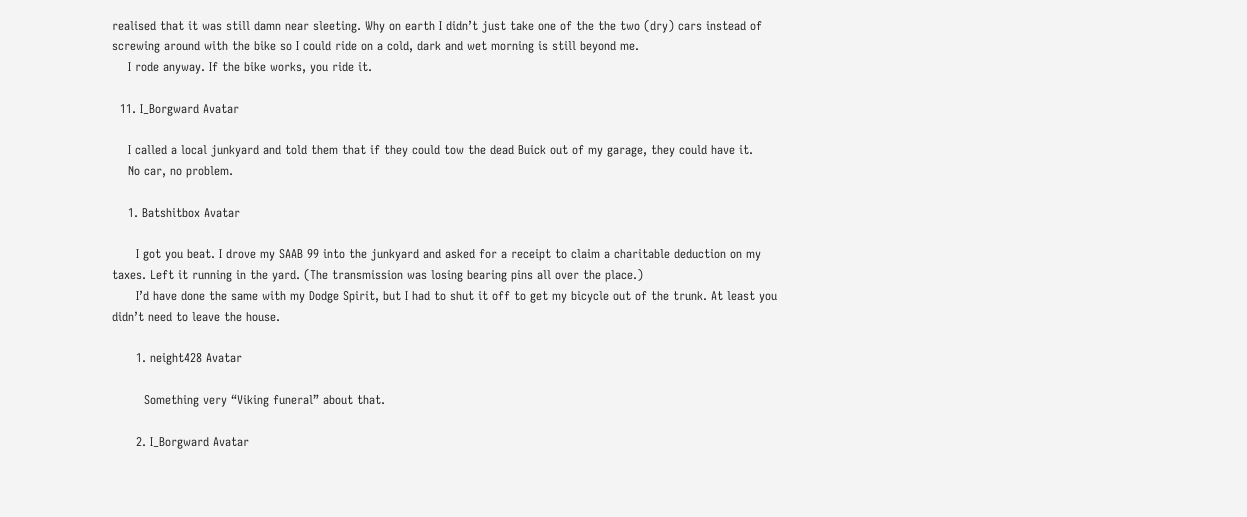realised that it was still damn near sleeting. Why on earth I didn’t just take one of the the two (dry) cars instead of screwing around with the bike so I could ride on a cold, dark and wet morning is still beyond me.
    I rode anyway. If the bike works, you ride it.

  11. I_Borgward Avatar

    I called a local junkyard and told them that if they could tow the dead Buick out of my garage, they could have it.
    No car, no problem.

    1. Batshitbox Avatar

      I got you beat. I drove my SAAB 99 into the junkyard and asked for a receipt to claim a charitable deduction on my taxes. Left it running in the yard. (The transmission was losing bearing pins all over the place.)
      I’d have done the same with my Dodge Spirit, but I had to shut it off to get my bicycle out of the trunk. At least you didn’t need to leave the house.

      1. neight428 Avatar

        Something very “Viking funeral” about that.

      2. I_Borgward Avatar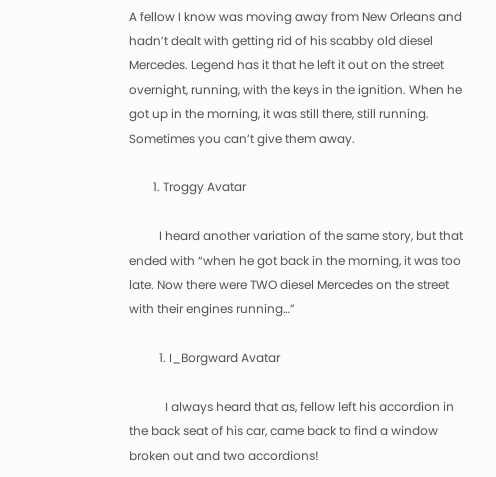A fellow I know was moving away from New Orleans and hadn’t dealt with getting rid of his scabby old diesel Mercedes. Legend has it that he left it out on the street overnight, running, with the keys in the ignition. When he got up in the morning, it was still there, still running. Sometimes you can’t give them away.

        1. Troggy Avatar

          I heard another variation of the same story, but that ended with “when he got back in the morning, it was too late. Now there were TWO diesel Mercedes on the street with their engines running…”

          1. I_Borgward Avatar

            I always heard that as, fellow left his accordion in the back seat of his car, came back to find a window broken out and two accordions!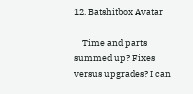12. Batshitbox Avatar

    Time and parts summed up? Fixes versus upgrades? I can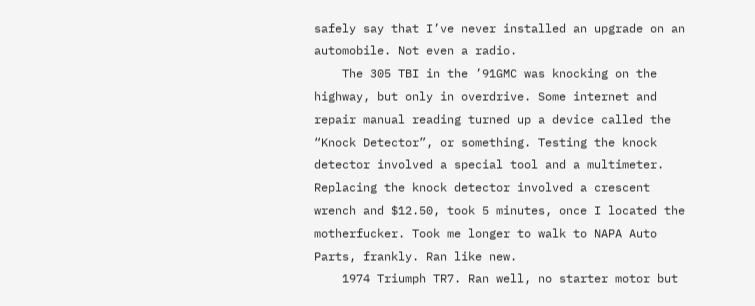safely say that I’ve never installed an upgrade on an automobile. Not even a radio.
    The 305 TBI in the ’91GMC was knocking on the highway, but only in overdrive. Some internet and repair manual reading turned up a device called the “Knock Detector”, or something. Testing the knock detector involved a special tool and a multimeter. Replacing the knock detector involved a crescent wrench and $12.50, took 5 minutes, once I located the motherfucker. Took me longer to walk to NAPA Auto Parts, frankly. Ran like new.
    1974 Triumph TR7. Ran well, no starter motor but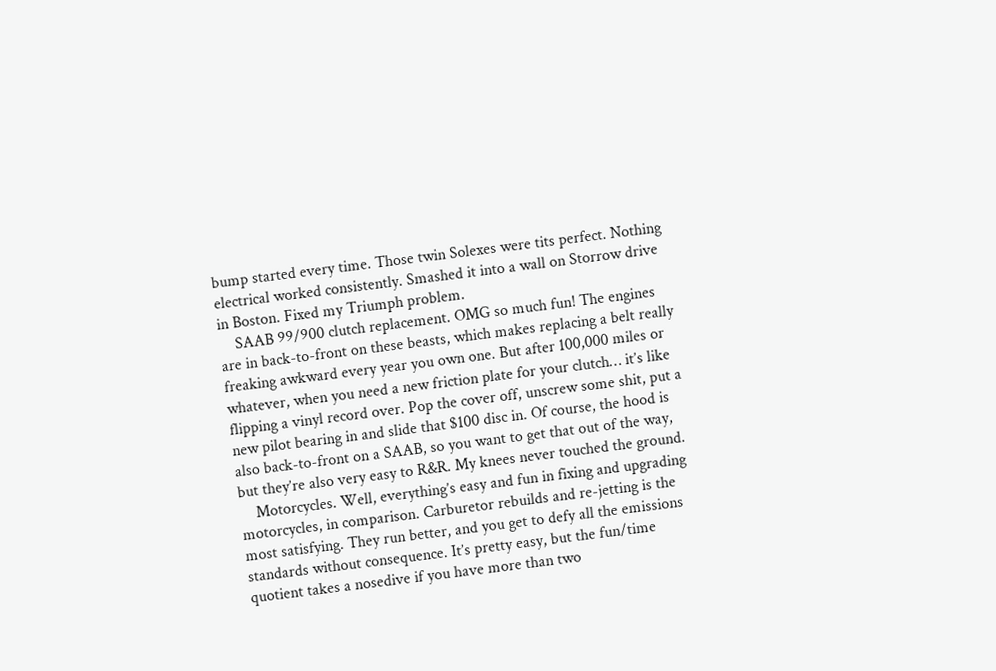bump started every time. Those twin Solexes were tits perfect. Nothing electrical worked consistently. Smashed it into a wall on Storrow drive in Boston. Fixed my Triumph problem.
    SAAB 99/900 clutch replacement. OMG so much fun! The engines are in back-to-front on these beasts, which makes replacing a belt really freaking awkward every year you own one. But after 100,000 miles or whatever, when you need a new friction plate for your clutch… it’s like flipping a vinyl record over. Pop the cover off, unscrew some shit, put a new pilot bearing in and slide that $100 disc in. Of course, the hood is also back-to-front on a SAAB, so you want to get that out of the way, but they’re also very easy to R&R. My knees never touched the ground.
    Motorcycles. Well, everything’s easy and fun in fixing and upgrading motorcycles, in comparison. Carburetor rebuilds and re-jetting is the most satisfying. They run better, and you get to defy all the emissions standards without consequence. It’s pretty easy, but the fun/time quotient takes a nosedive if you have more than two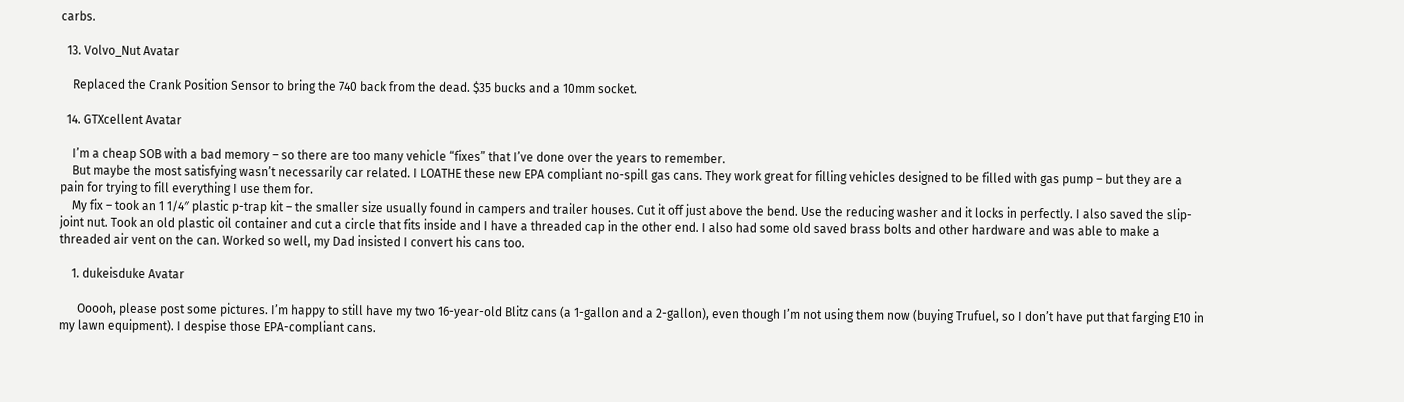carbs.

  13. Volvo_Nut Avatar

    Replaced the Crank Position Sensor to bring the 740 back from the dead. $35 bucks and a 10mm socket.

  14. GTXcellent Avatar

    I’m a cheap SOB with a bad memory – so there are too many vehicle “fixes” that I’ve done over the years to remember.
    But maybe the most satisfying wasn’t necessarily car related. I LOATHE these new EPA compliant no-spill gas cans. They work great for filling vehicles designed to be filled with gas pump – but they are a pain for trying to fill everything I use them for.
    My fix – took an 1 1/4″ plastic p-trap kit – the smaller size usually found in campers and trailer houses. Cut it off just above the bend. Use the reducing washer and it locks in perfectly. I also saved the slip-joint nut. Took an old plastic oil container and cut a circle that fits inside and I have a threaded cap in the other end. I also had some old saved brass bolts and other hardware and was able to make a threaded air vent on the can. Worked so well, my Dad insisted I convert his cans too.

    1. dukeisduke Avatar

      Ooooh, please post some pictures. I’m happy to still have my two 16-year-old Blitz cans (a 1-gallon and a 2-gallon), even though I’m not using them now (buying Trufuel, so I don’t have put that farging E10 in my lawn equipment). I despise those EPA-compliant cans.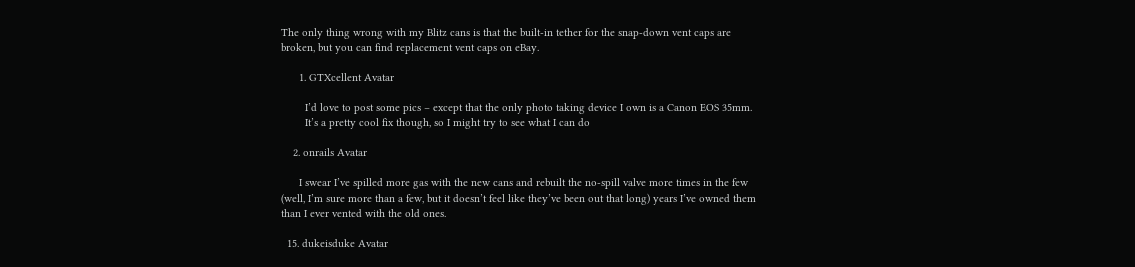The only thing wrong with my Blitz cans is that the built-in tether for the snap-down vent caps are broken, but you can find replacement vent caps on eBay.

      1. GTXcellent Avatar

        I’d love to post some pics – except that the only photo taking device I own is a Canon EOS 35mm.
        It’s a pretty cool fix though, so I might try to see what I can do

    2. onrails Avatar

      I swear I’ve spilled more gas with the new cans and rebuilt the no-spill valve more times in the few (well, I’m sure more than a few, but it doesn’t feel like they’ve been out that long) years I’ve owned them than I ever vented with the old ones.

  15. dukeisduke Avatar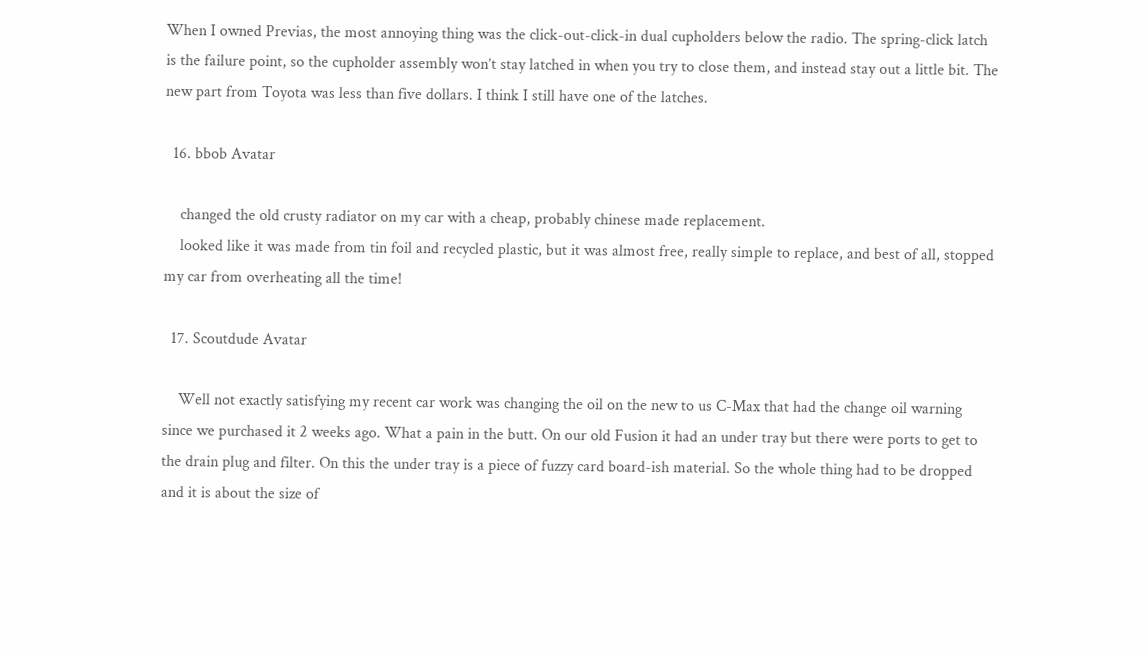When I owned Previas, the most annoying thing was the click-out-click-in dual cupholders below the radio. The spring-click latch is the failure point, so the cupholder assembly won’t stay latched in when you try to close them, and instead stay out a little bit. The new part from Toyota was less than five dollars. I think I still have one of the latches.

  16. bbob Avatar

    changed the old crusty radiator on my car with a cheap, probably chinese made replacement.
    looked like it was made from tin foil and recycled plastic, but it was almost free, really simple to replace, and best of all, stopped my car from overheating all the time!

  17. Scoutdude Avatar

    Well not exactly satisfying my recent car work was changing the oil on the new to us C-Max that had the change oil warning since we purchased it 2 weeks ago. What a pain in the butt. On our old Fusion it had an under tray but there were ports to get to the drain plug and filter. On this the under tray is a piece of fuzzy card board-ish material. So the whole thing had to be dropped and it is about the size of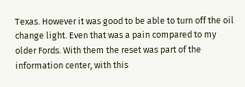Texas. However it was good to be able to turn off the oil change light. Even that was a pain compared to my older Fords. With them the reset was part of the information center, with this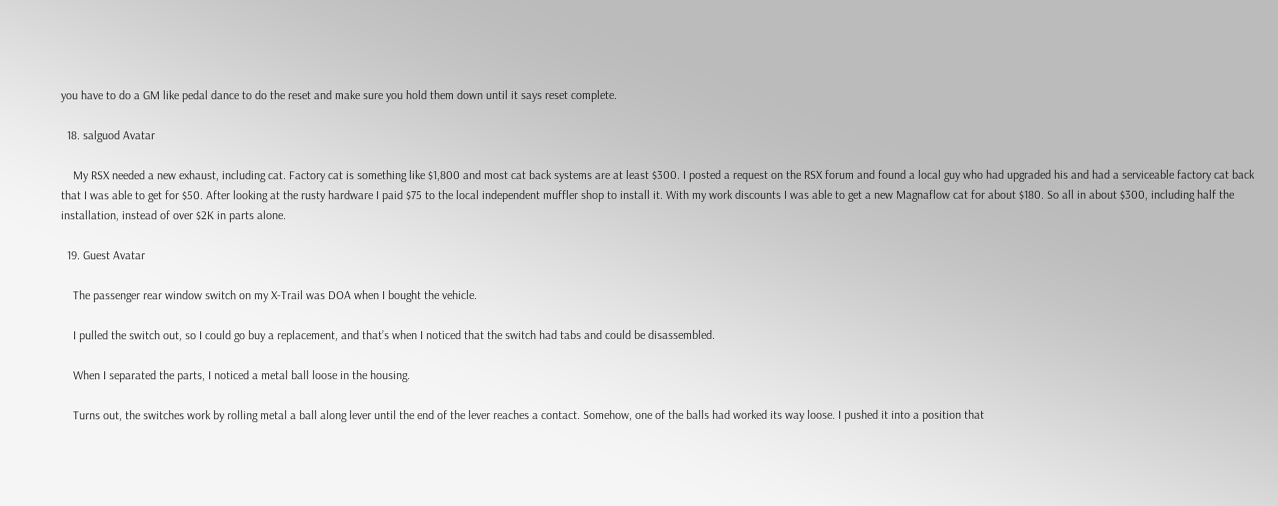you have to do a GM like pedal dance to do the reset and make sure you hold them down until it says reset complete.

  18. salguod Avatar

    My RSX needed a new exhaust, including cat. Factory cat is something like $1,800 and most cat back systems are at least $300. I posted a request on the RSX forum and found a local guy who had upgraded his and had a serviceable factory cat back that I was able to get for $50. After looking at the rusty hardware I paid $75 to the local independent muffler shop to install it. With my work discounts I was able to get a new Magnaflow cat for about $180. So all in about $300, including half the installation, instead of over $2K in parts alone.

  19. Guest Avatar

    The passenger rear window switch on my X-Trail was DOA when I bought the vehicle.

    I pulled the switch out, so I could go buy a replacement, and that’s when I noticed that the switch had tabs and could be disassembled.

    When I separated the parts, I noticed a metal ball loose in the housing.

    Turns out, the switches work by rolling metal a ball along lever until the end of the lever reaches a contact. Somehow, one of the balls had worked its way loose. I pushed it into a position that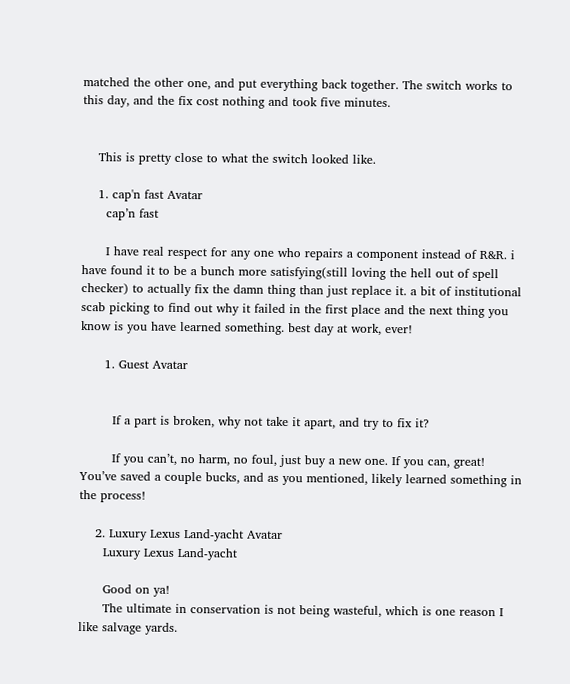matched the other one, and put everything back together. The switch works to this day, and the fix cost nothing and took five minutes.


    This is pretty close to what the switch looked like.

    1. cap'n fast Avatar
      cap’n fast

      I have real respect for any one who repairs a component instead of R&R. i have found it to be a bunch more satisfying(still loving the hell out of spell checker) to actually fix the damn thing than just replace it. a bit of institutional scab picking to find out why it failed in the first place and the next thing you know is you have learned something. best day at work, ever!

      1. Guest Avatar


        If a part is broken, why not take it apart, and try to fix it?

        If you can’t, no harm, no foul, just buy a new one. If you can, great! You’ve saved a couple bucks, and as you mentioned, likely learned something in the process!

    2. Luxury Lexus Land-yacht Avatar
      Luxury Lexus Land-yacht

      Good on ya!
      The ultimate in conservation is not being wasteful, which is one reason I like salvage yards.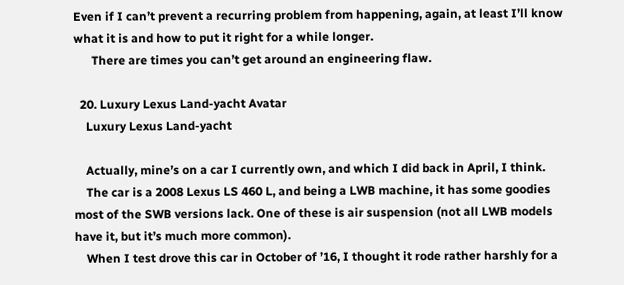Even if I can’t prevent a recurring problem from happening, again, at least I’ll know what it is and how to put it right for a while longer.
      There are times you can’t get around an engineering flaw.

  20. Luxury Lexus Land-yacht Avatar
    Luxury Lexus Land-yacht

    Actually, mine’s on a car I currently own, and which I did back in April, I think.
    The car is a 2008 Lexus LS 460 L, and being a LWB machine, it has some goodies most of the SWB versions lack. One of these is air suspension (not all LWB models have it, but it’s much more common).
    When I test drove this car in October of ’16, I thought it rode rather harshly for a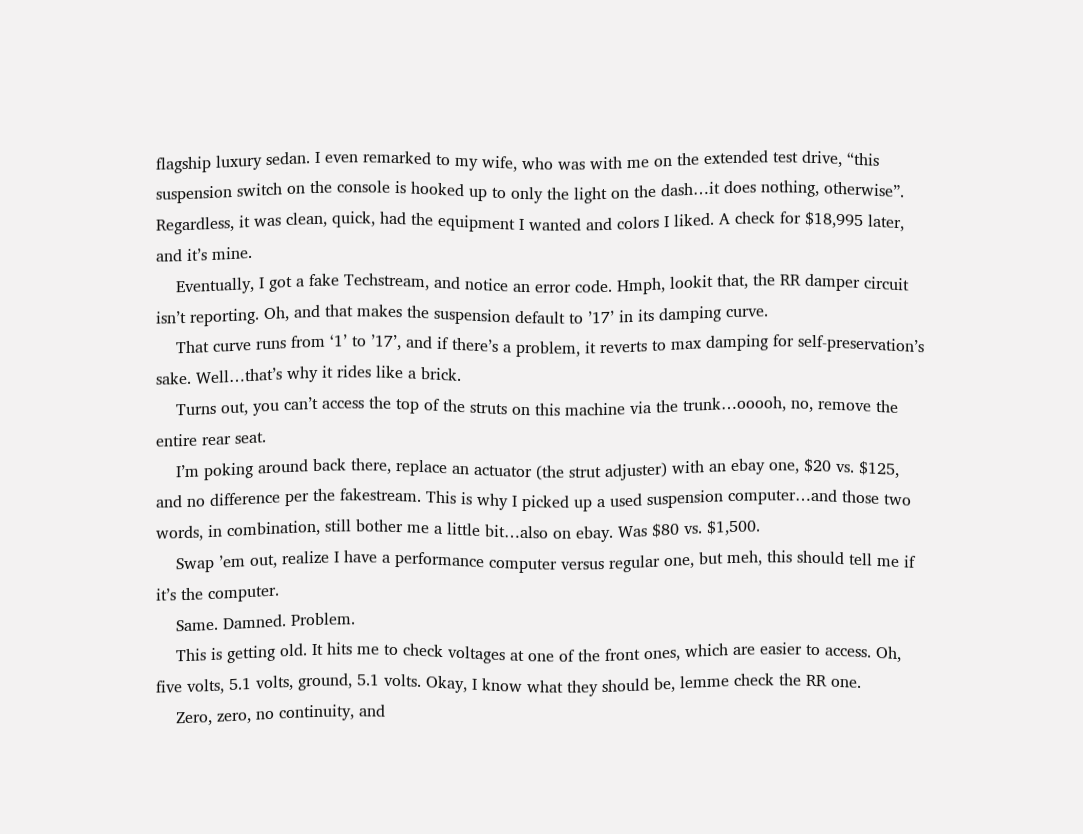flagship luxury sedan. I even remarked to my wife, who was with me on the extended test drive, “this suspension switch on the console is hooked up to only the light on the dash…it does nothing, otherwise”. Regardless, it was clean, quick, had the equipment I wanted and colors I liked. A check for $18,995 later, and it’s mine.
    Eventually, I got a fake Techstream, and notice an error code. Hmph, lookit that, the RR damper circuit isn’t reporting. Oh, and that makes the suspension default to ’17’ in its damping curve.
    That curve runs from ‘1’ to ’17’, and if there’s a problem, it reverts to max damping for self-preservation’s sake. Well…that’s why it rides like a brick.
    Turns out, you can’t access the top of the struts on this machine via the trunk…ooooh, no, remove the entire rear seat.
    I’m poking around back there, replace an actuator (the strut adjuster) with an ebay one, $20 vs. $125, and no difference per the fakestream. This is why I picked up a used suspension computer…and those two words, in combination, still bother me a little bit…also on ebay. Was $80 vs. $1,500.
    Swap ’em out, realize I have a performance computer versus regular one, but meh, this should tell me if it’s the computer.
    Same. Damned. Problem.
    This is getting old. It hits me to check voltages at one of the front ones, which are easier to access. Oh, five volts, 5.1 volts, ground, 5.1 volts. Okay, I know what they should be, lemme check the RR one.
    Zero, zero, no continuity, and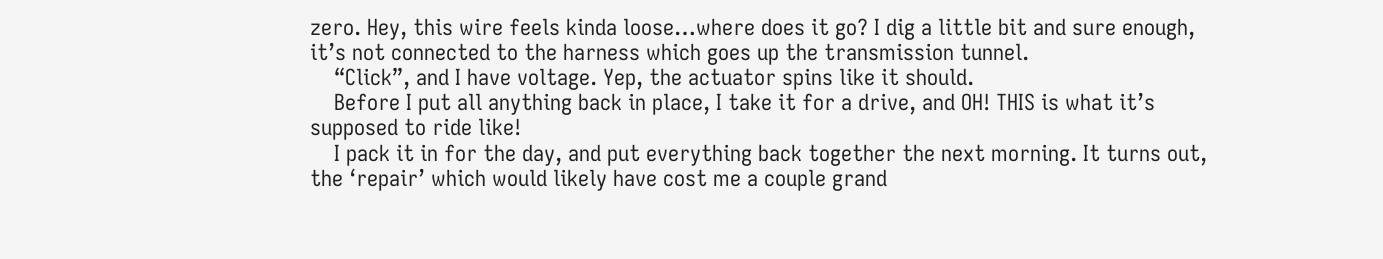zero. Hey, this wire feels kinda loose…where does it go? I dig a little bit and sure enough, it’s not connected to the harness which goes up the transmission tunnel.
    “Click”, and I have voltage. Yep, the actuator spins like it should.
    Before I put all anything back in place, I take it for a drive, and OH! THIS is what it’s supposed to ride like!
    I pack it in for the day, and put everything back together the next morning. It turns out, the ‘repair’ which would likely have cost me a couple grand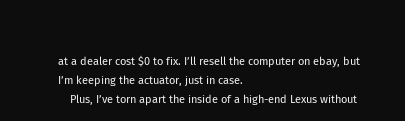at a dealer cost $0 to fix. I’ll resell the computer on ebay, but I’m keeping the actuator, just in case.
    Plus, I’ve torn apart the inside of a high-end Lexus without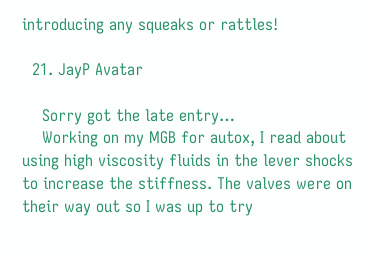introducing any squeaks or rattles!

  21. JayP Avatar

    Sorry got the late entry…
    Working on my MGB for autox, I read about using high viscosity fluids in the lever shocks to increase the stiffness. The valves were on their way out so I was up to try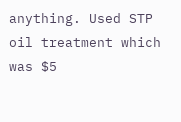anything. Used STP oil treatment which was $5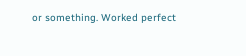or something. Worked perfect